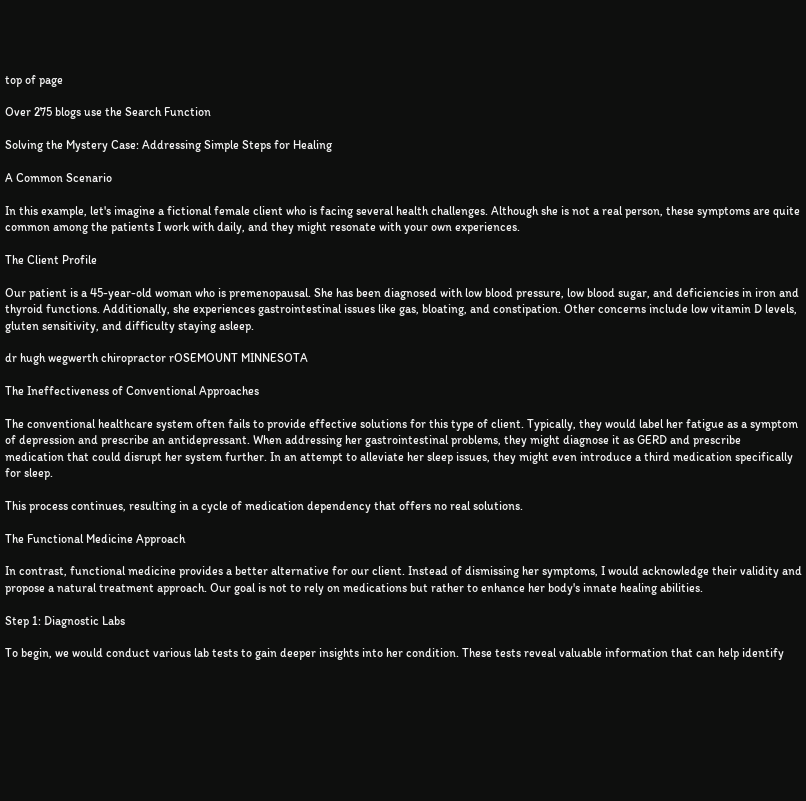top of page

Over 275 blogs use the Search Function

Solving the Mystery Case: Addressing Simple Steps for Healing

A Common Scenario

In this example, let's imagine a fictional female client who is facing several health challenges. Although she is not a real person, these symptoms are quite common among the patients I work with daily, and they might resonate with your own experiences.

The Client Profile

Our patient is a 45-year-old woman who is premenopausal. She has been diagnosed with low blood pressure, low blood sugar, and deficiencies in iron and thyroid functions. Additionally, she experiences gastrointestinal issues like gas, bloating, and constipation. Other concerns include low vitamin D levels, gluten sensitivity, and difficulty staying asleep.

dr hugh wegwerth chiropractor rOSEMOUNT MINNESOTA

The Ineffectiveness of Conventional Approaches

The conventional healthcare system often fails to provide effective solutions for this type of client. Typically, they would label her fatigue as a symptom of depression and prescribe an antidepressant. When addressing her gastrointestinal problems, they might diagnose it as GERD and prescribe medication that could disrupt her system further. In an attempt to alleviate her sleep issues, they might even introduce a third medication specifically for sleep.

This process continues, resulting in a cycle of medication dependency that offers no real solutions.

The Functional Medicine Approach

In contrast, functional medicine provides a better alternative for our client. Instead of dismissing her symptoms, I would acknowledge their validity and propose a natural treatment approach. Our goal is not to rely on medications but rather to enhance her body's innate healing abilities.

Step 1: Diagnostic Labs

To begin, we would conduct various lab tests to gain deeper insights into her condition. These tests reveal valuable information that can help identify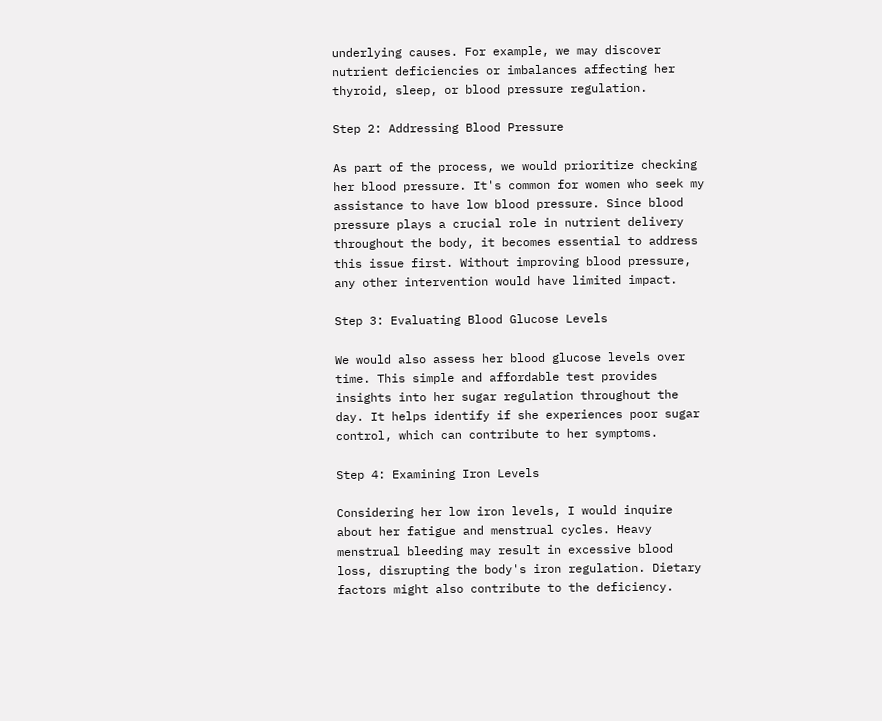underlying causes. For example, we may discover nutrient deficiencies or imbalances affecting her thyroid, sleep, or blood pressure regulation.

Step 2: Addressing Blood Pressure

As part of the process, we would prioritize checking her blood pressure. It's common for women who seek my assistance to have low blood pressure. Since blood pressure plays a crucial role in nutrient delivery throughout the body, it becomes essential to address this issue first. Without improving blood pressure, any other intervention would have limited impact.

Step 3: Evaluating Blood Glucose Levels

We would also assess her blood glucose levels over time. This simple and affordable test provides insights into her sugar regulation throughout the day. It helps identify if she experiences poor sugar control, which can contribute to her symptoms.

Step 4: Examining Iron Levels

Considering her low iron levels, I would inquire about her fatigue and menstrual cycles. Heavy menstrual bleeding may result in excessive blood loss, disrupting the body's iron regulation. Dietary factors might also contribute to the deficiency.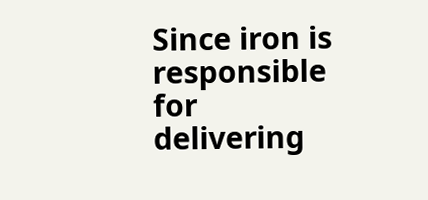Since iron is responsible for delivering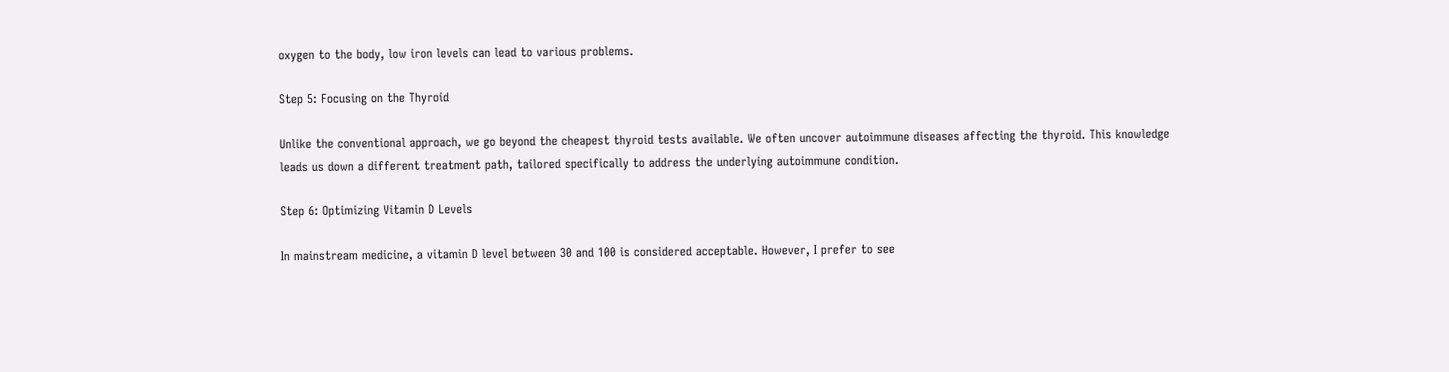oxygen to the body, low iron levels can lead to various problems.

Step 5: Focusing on the Thyroid

Unlike the conventional approach, we go beyond the cheapest thyroid tests available. We often uncover autoimmune diseases affecting the thyroid. This knowledge leads us down a different treatment path, tailored specifically to address the underlying autoimmune condition.

Step 6: Optimizing Vitamin D Levels

In mainstream medicine, a vitamin D level between 30 and 100 is considered acceptable. However, I prefer to see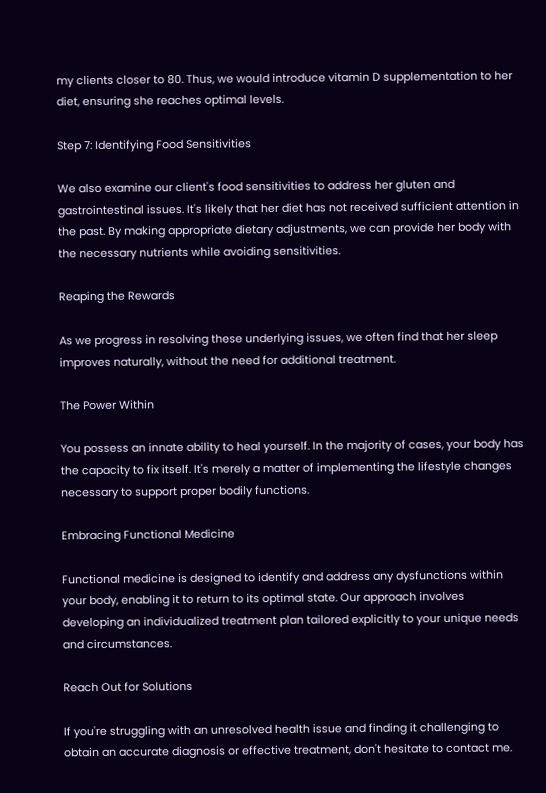my clients closer to 80. Thus, we would introduce vitamin D supplementation to her diet, ensuring she reaches optimal levels.

Step 7: Identifying Food Sensitivities

We also examine our client's food sensitivities to address her gluten and gastrointestinal issues. It's likely that her diet has not received sufficient attention in the past. By making appropriate dietary adjustments, we can provide her body with the necessary nutrients while avoiding sensitivities.

Reaping the Rewards

As we progress in resolving these underlying issues, we often find that her sleep improves naturally, without the need for additional treatment.

The Power Within

You possess an innate ability to heal yourself. In the majority of cases, your body has the capacity to fix itself. It's merely a matter of implementing the lifestyle changes necessary to support proper bodily functions.

Embracing Functional Medicine

Functional medicine is designed to identify and address any dysfunctions within your body, enabling it to return to its optimal state. Our approach involves developing an individualized treatment plan tailored explicitly to your unique needs and circumstances.

Reach Out for Solutions

If you're struggling with an unresolved health issue and finding it challenging to obtain an accurate diagnosis or effective treatment, don't hesitate to contact me.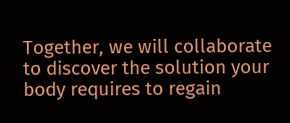Together, we will collaborate to discover the solution your body requires to regain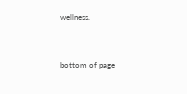wellness.


bottom of page